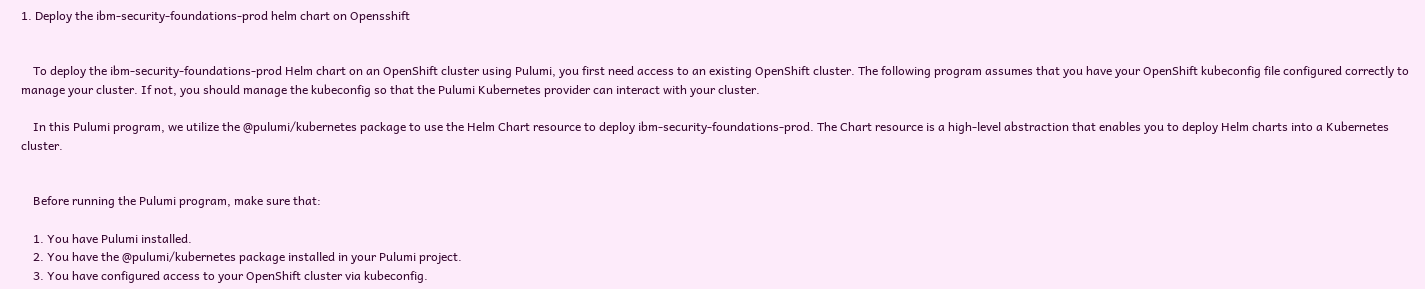1. Deploy the ibm-security-foundations-prod helm chart on Opensshift


    To deploy the ibm-security-foundations-prod Helm chart on an OpenShift cluster using Pulumi, you first need access to an existing OpenShift cluster. The following program assumes that you have your OpenShift kubeconfig file configured correctly to manage your cluster. If not, you should manage the kubeconfig so that the Pulumi Kubernetes provider can interact with your cluster.

    In this Pulumi program, we utilize the @pulumi/kubernetes package to use the Helm Chart resource to deploy ibm-security-foundations-prod. The Chart resource is a high-level abstraction that enables you to deploy Helm charts into a Kubernetes cluster.


    Before running the Pulumi program, make sure that:

    1. You have Pulumi installed.
    2. You have the @pulumi/kubernetes package installed in your Pulumi project.
    3. You have configured access to your OpenShift cluster via kubeconfig.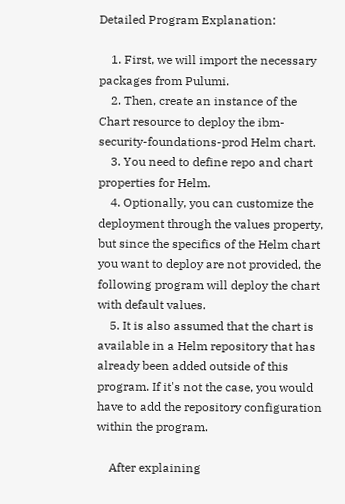Detailed Program Explanation:

    1. First, we will import the necessary packages from Pulumi.
    2. Then, create an instance of the Chart resource to deploy the ibm-security-foundations-prod Helm chart.
    3. You need to define repo and chart properties for Helm.
    4. Optionally, you can customize the deployment through the values property, but since the specifics of the Helm chart you want to deploy are not provided, the following program will deploy the chart with default values.
    5. It is also assumed that the chart is available in a Helm repository that has already been added outside of this program. If it's not the case, you would have to add the repository configuration within the program.

    After explaining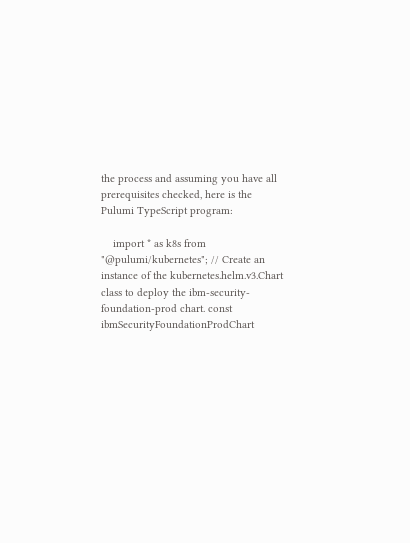the process and assuming you have all prerequisites checked, here is the Pulumi TypeScript program:

    import * as k8s from "@pulumi/kubernetes"; // Create an instance of the kubernetes.helm.v3.Chart class to deploy the ibm-security-foundation-prod chart. const ibmSecurityFoundationProdChart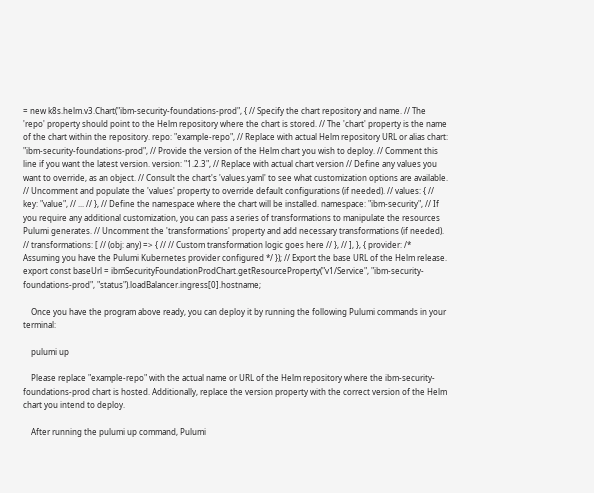= new k8s.helm.v3.Chart("ibm-security-foundations-prod", { // Specify the chart repository and name. // The 'repo' property should point to the Helm repository where the chart is stored. // The 'chart' property is the name of the chart within the repository. repo: "example-repo", // Replace with actual Helm repository URL or alias chart: "ibm-security-foundations-prod", // Provide the version of the Helm chart you wish to deploy. // Comment this line if you want the latest version. version: "1.2.3", // Replace with actual chart version // Define any values you want to override, as an object. // Consult the chart's 'values.yaml' to see what customization options are available. // Uncomment and populate the 'values' property to override default configurations (if needed). // values: { // key: "value", // ... // }, // Define the namespace where the chart will be installed. namespace: "ibm-security", // If you require any additional customization, you can pass a series of transformations to manipulate the resources Pulumi generates. // Uncomment the 'transformations' property and add necessary transformations (if needed). // transformations: [ // (obj: any) => { // // Custom transformation logic goes here // }, // ], }, { provider: /* Assuming you have the Pulumi Kubernetes provider configured */ }); // Export the base URL of the Helm release. export const baseUrl = ibmSecurityFoundationProdChart.getResourceProperty("v1/Service", "ibm-security-foundations-prod", "status").loadBalancer.ingress[0].hostname;

    Once you have the program above ready, you can deploy it by running the following Pulumi commands in your terminal:

    pulumi up

    Please replace "example-repo" with the actual name or URL of the Helm repository where the ibm-security-foundations-prod chart is hosted. Additionally, replace the version property with the correct version of the Helm chart you intend to deploy.

    After running the pulumi up command, Pulumi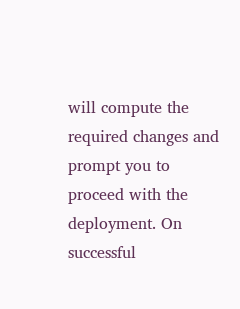will compute the required changes and prompt you to proceed with the deployment. On successful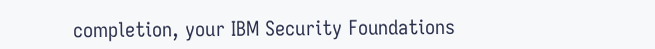completion, your IBM Security Foundations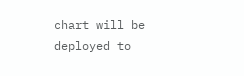chart will be deployed to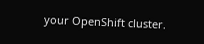your OpenShift cluster.